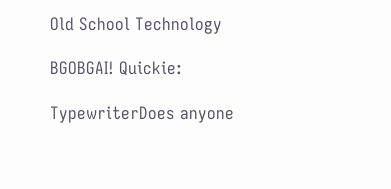Old School Technology

BGOBGAI! Quickie:

TypewriterDoes anyone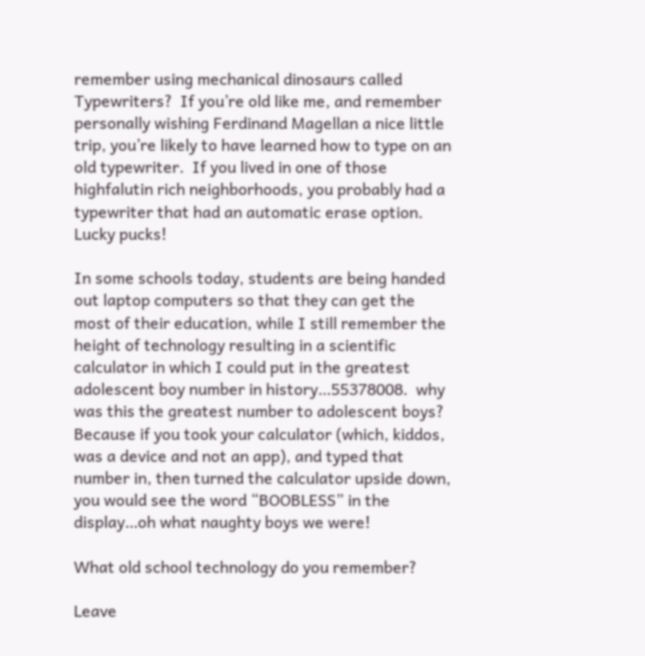remember using mechanical dinosaurs called Typewriters?  If you’re old like me, and remember personally wishing Ferdinand Magellan a nice little trip, you’re likely to have learned how to type on an old typewriter.  If you lived in one of those highfalutin rich neighborhoods, you probably had a typewriter that had an automatic erase option. Lucky pucks!

In some schools today, students are being handed out laptop computers so that they can get the most of their education, while I still remember the height of technology resulting in a scientific calculator in which I could put in the greatest adolescent boy number in history…55378008.  why was this the greatest number to adolescent boys? Because if you took your calculator (which, kiddos, was a device and not an app), and typed that number in, then turned the calculator upside down, you would see the word “BOOBLESS” in the display…oh what naughty boys we were!

What old school technology do you remember?

Leave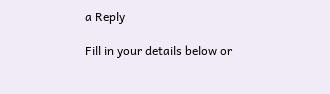a Reply

Fill in your details below or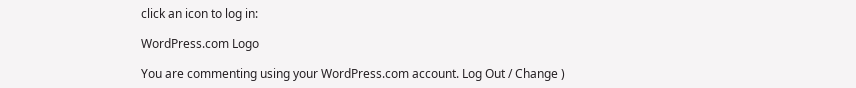click an icon to log in:

WordPress.com Logo

You are commenting using your WordPress.com account. Log Out / Change )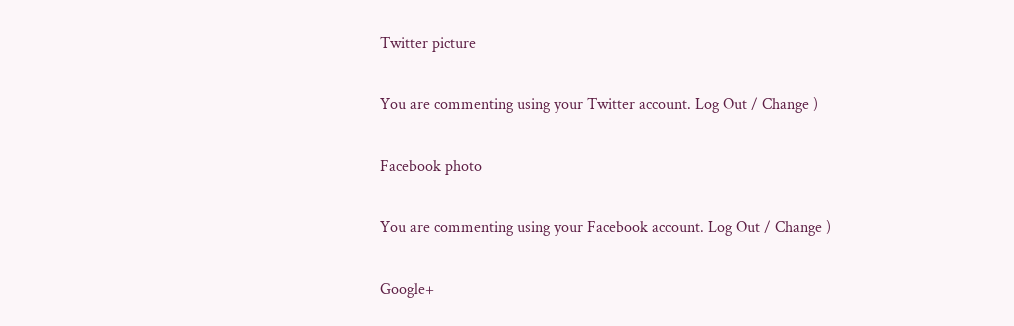Twitter picture

You are commenting using your Twitter account. Log Out / Change )

Facebook photo

You are commenting using your Facebook account. Log Out / Change )

Google+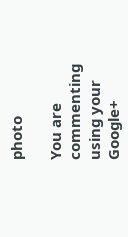photo

You are commenting using your Google+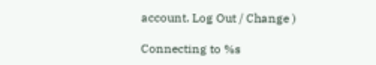account. Log Out / Change )

Connecting to %s